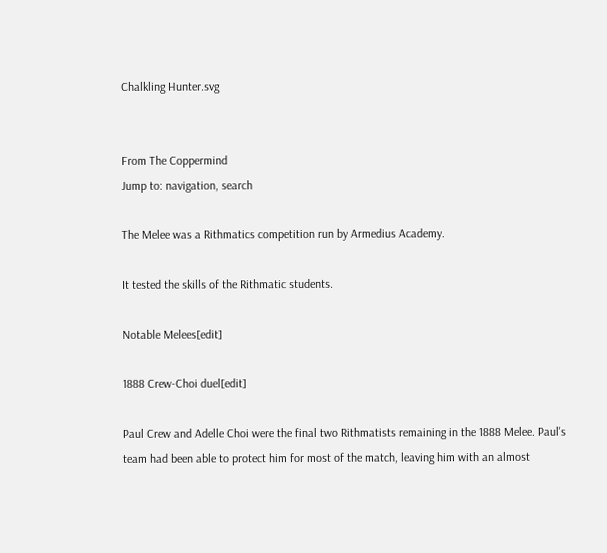Chalkling Hunter.svg


From The Coppermind
Jump to: navigation, search

The Melee was a Rithmatics competition run by Armedius Academy.

It tested the skills of the Rithmatic students.

Notable Melees[edit]

1888 Crew-Choi duel[edit]

Paul Crew and Adelle Choi were the final two Rithmatists remaining in the 1888 Melee. Paul's team had been able to protect him for most of the match, leaving him with an almost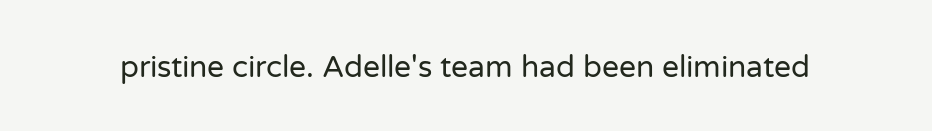pristine circle. Adelle's team had been eliminated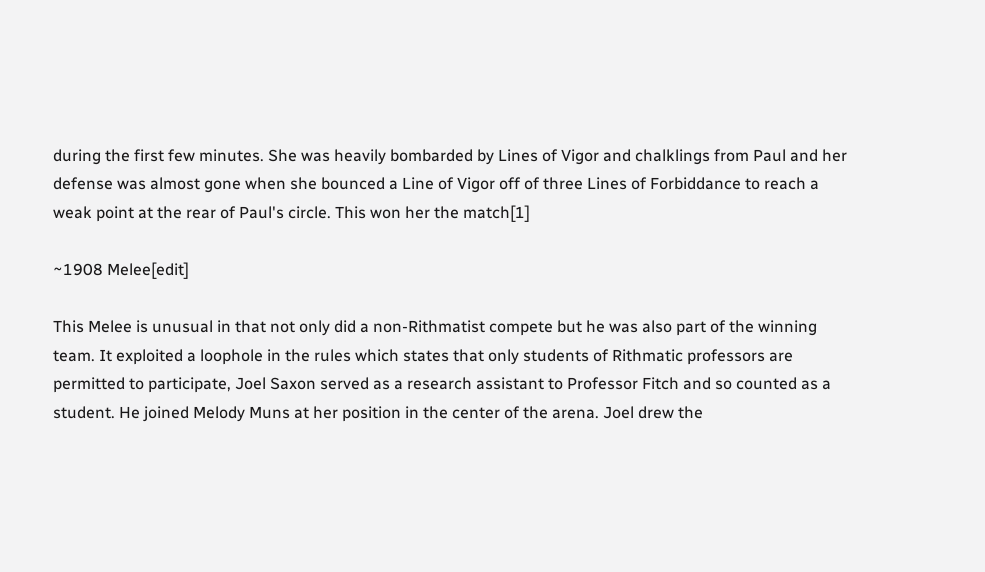during the first few minutes. She was heavily bombarded by Lines of Vigor and chalklings from Paul and her defense was almost gone when she bounced a Line of Vigor off of three Lines of Forbiddance to reach a weak point at the rear of Paul's circle. This won her the match[1]

~1908 Melee[edit]

This Melee is unusual in that not only did a non-Rithmatist compete but he was also part of the winning team. It exploited a loophole in the rules which states that only students of Rithmatic professors are permitted to participate, Joel Saxon served as a research assistant to Professor Fitch and so counted as a student. He joined Melody Muns at her position in the center of the arena. Joel drew the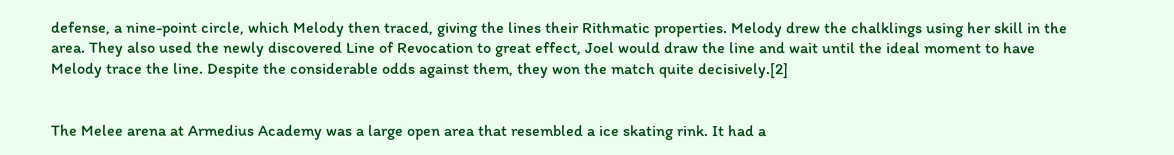defense, a nine-point circle, which Melody then traced, giving the lines their Rithmatic properties. Melody drew the chalklings using her skill in the area. They also used the newly discovered Line of Revocation to great effect, Joel would draw the line and wait until the ideal moment to have Melody trace the line. Despite the considerable odds against them, they won the match quite decisively.[2]


The Melee arena at Armedius Academy was a large open area that resembled a ice skating rink. It had a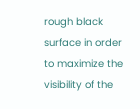rough black surface in order to maximize the visibility of the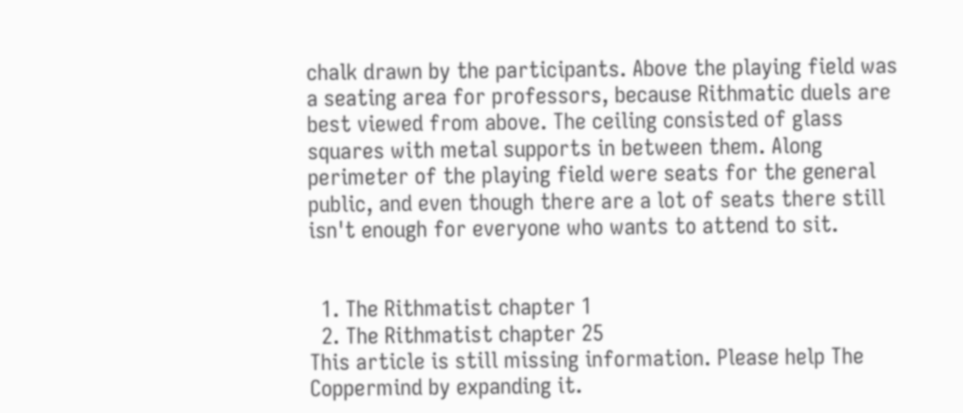chalk drawn by the participants. Above the playing field was a seating area for professors, because Rithmatic duels are best viewed from above. The ceiling consisted of glass squares with metal supports in between them. Along perimeter of the playing field were seats for the general public, and even though there are a lot of seats there still isn't enough for everyone who wants to attend to sit.


  1. The Rithmatist chapter 1
  2. The Rithmatist chapter 25
This article is still missing information. Please help The Coppermind by expanding it.